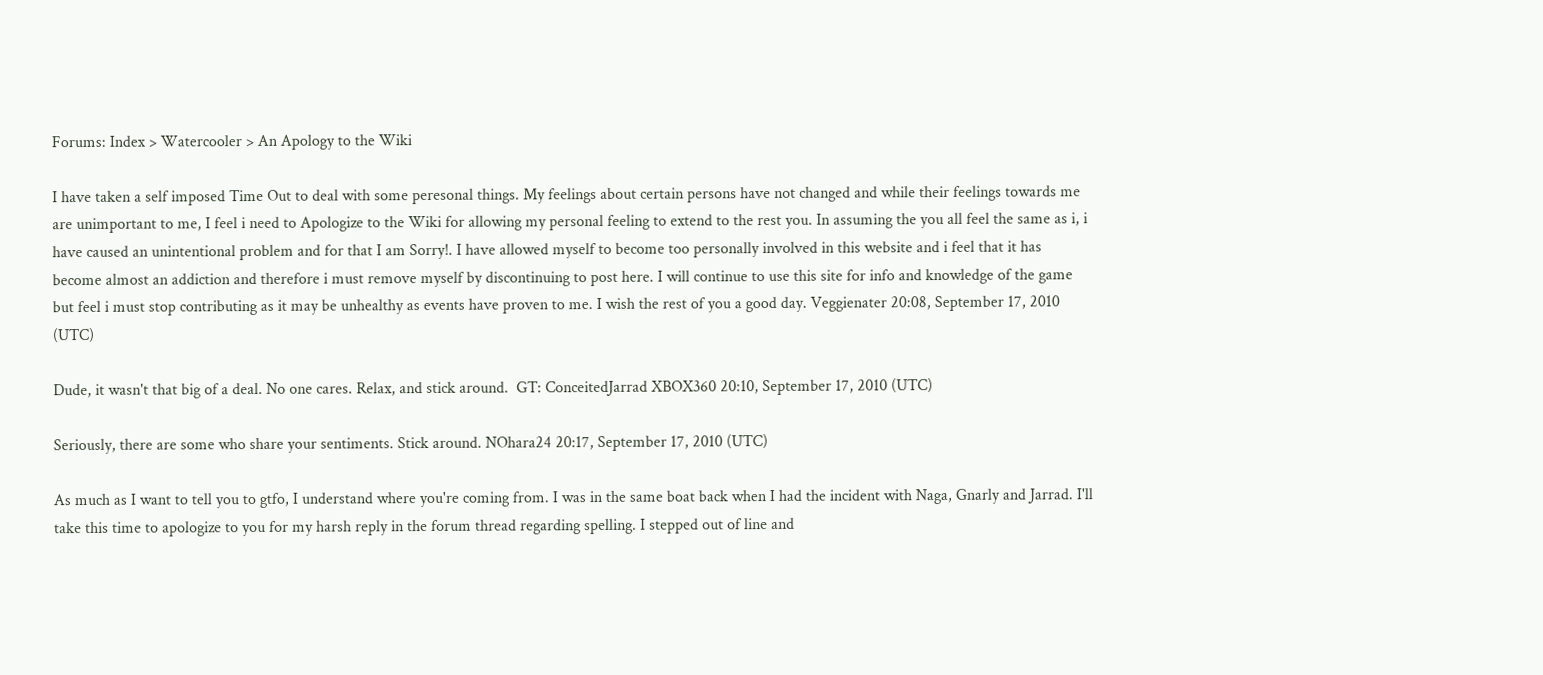Forums: Index > Watercooler > An Apology to the Wiki

I have taken a self imposed Time Out to deal with some peresonal things. My feelings about certain persons have not changed and while their feelings towards me are unimportant to me, I feel i need to Apologize to the Wiki for allowing my personal feeling to extend to the rest you. In assuming the you all feel the same as i, i have caused an unintentional problem and for that I am Sorry!. I have allowed myself to become too personally involved in this website and i feel that it has become almost an addiction and therefore i must remove myself by discontinuing to post here. I will continue to use this site for info and knowledge of the game but feel i must stop contributing as it may be unhealthy as events have proven to me. I wish the rest of you a good day. Veggienater 20:08, September 17, 2010 (UTC)

Dude, it wasn't that big of a deal. No one cares. Relax, and stick around.  GT: ConceitedJarrad XBOX360 20:10, September 17, 2010 (UTC)

Seriously, there are some who share your sentiments. Stick around. NOhara24 20:17, September 17, 2010 (UTC)

As much as I want to tell you to gtfo, I understand where you're coming from. I was in the same boat back when I had the incident with Naga, Gnarly and Jarrad. I'll take this time to apologize to you for my harsh reply in the forum thread regarding spelling. I stepped out of line and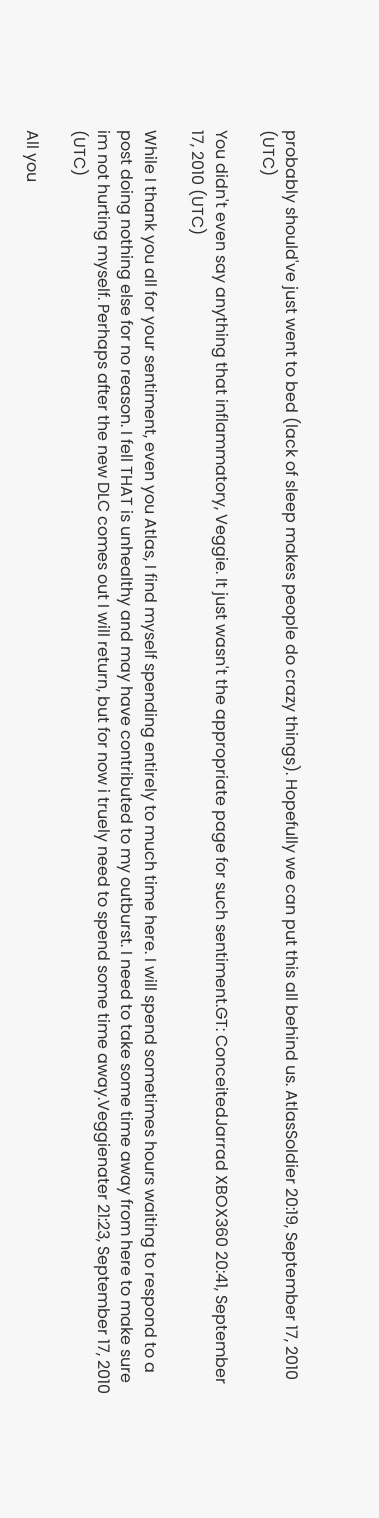probably should've just went to bed (lack of sleep makes people do crazy things). Hopefully we can put this all behind us. AtlasSoldier 20:19, September 17, 2010 (UTC)

You didn't even say anything that inflammatory, Veggie. It just wasn't the appropriate page for such sentiment.GT: ConceitedJarrad XBOX360 20:41, September 17, 2010 (UTC)

While I thank you all for your sentiment, even you Atlas, I find myself spending entirely to much time here. I will spend sometimes hours waiting to respond to a post doing nothing else for no reason. I fell THAT is unhealthy and may have contributed to my outburst. I need to take some time away from here to make sure im not hurting myself. Perhaps after the new DLC comes out I will return, but for now i truely need to spend some time away.Veggienater 21:23, September 17, 2010 (UTC)

All you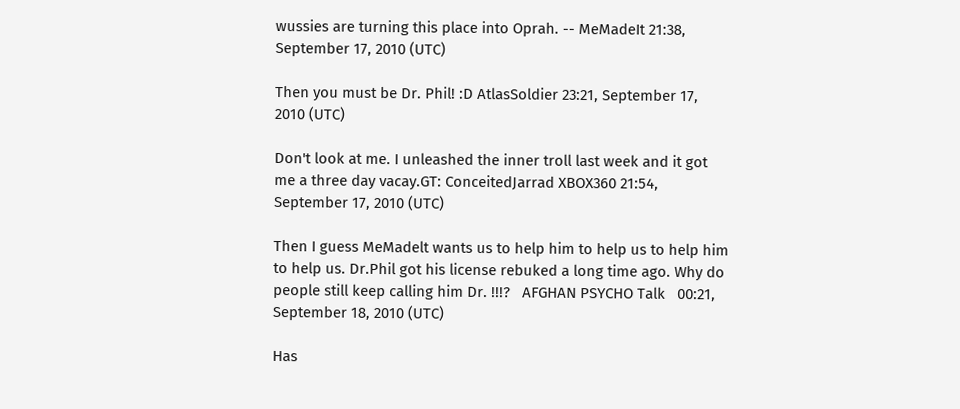wussies are turning this place into Oprah. -- MeMadeIt 21:38, September 17, 2010 (UTC)

Then you must be Dr. Phil! :D AtlasSoldier 23:21, September 17, 2010 (UTC)

Don't look at me. I unleashed the inner troll last week and it got me a three day vacay.GT: ConceitedJarrad XBOX360 21:54, September 17, 2010 (UTC)

Then I guess MeMadelt wants us to help him to help us to help him to help us. Dr.Phil got his license rebuked a long time ago. Why do people still keep calling him Dr. !!!?   AFGHAN PSYCHO Talk   00:21, September 18, 2010 (UTC)

Has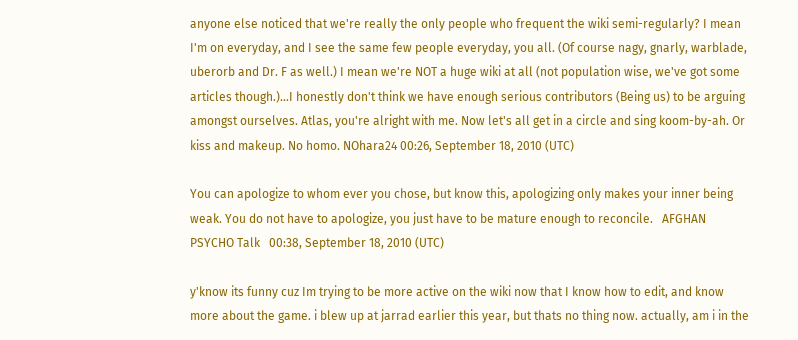anyone else noticed that we're really the only people who frequent the wiki semi-regularly? I mean I'm on everyday, and I see the same few people everyday, you all. (Of course nagy, gnarly, warblade, uberorb and Dr. F as well.) I mean we're NOT a huge wiki at all (not population wise, we've got some articles though.)...I honestly don't think we have enough serious contributors (Being us) to be arguing amongst ourselves. Atlas, you're alright with me. Now let's all get in a circle and sing koom-by-ah. Or kiss and makeup. No homo. NOhara24 00:26, September 18, 2010 (UTC)

You can apologize to whom ever you chose, but know this, apologizing only makes your inner being weak. You do not have to apologize, you just have to be mature enough to reconcile.   AFGHAN PSYCHO Talk   00:38, September 18, 2010 (UTC)

y'know its funny cuz Im trying to be more active on the wiki now that I know how to edit, and know more about the game. i blew up at jarrad earlier this year, but thats no thing now. actually, am i in the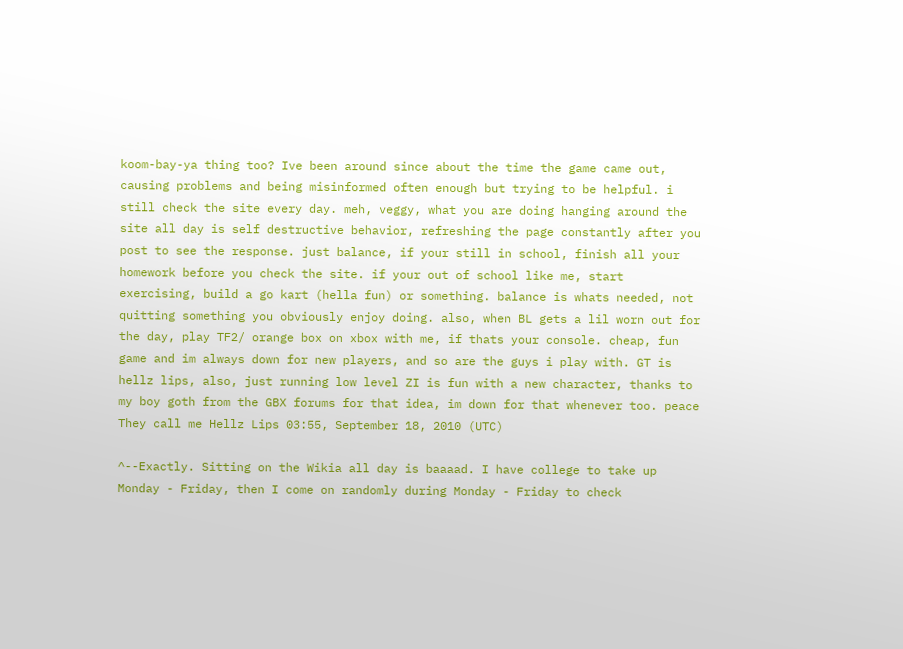koom-bay-ya thing too? Ive been around since about the time the game came out, causing problems and being misinformed often enough but trying to be helpful. i still check the site every day. meh, veggy, what you are doing hanging around the site all day is self destructive behavior, refreshing the page constantly after you post to see the response. just balance, if your still in school, finish all your homework before you check the site. if your out of school like me, start exercising, build a go kart (hella fun) or something. balance is whats needed, not quitting something you obviously enjoy doing. also, when BL gets a lil worn out for the day, play TF2/ orange box on xbox with me, if thats your console. cheap, fun game and im always down for new players, and so are the guys i play with. GT is hellz lips, also, just running low level ZI is fun with a new character, thanks to my boy goth from the GBX forums for that idea, im down for that whenever too. peace They call me Hellz Lips 03:55, September 18, 2010 (UTC)

^--Exactly. Sitting on the Wikia all day is baaaad. I have college to take up Monday - Friday, then I come on randomly during Monday - Friday to check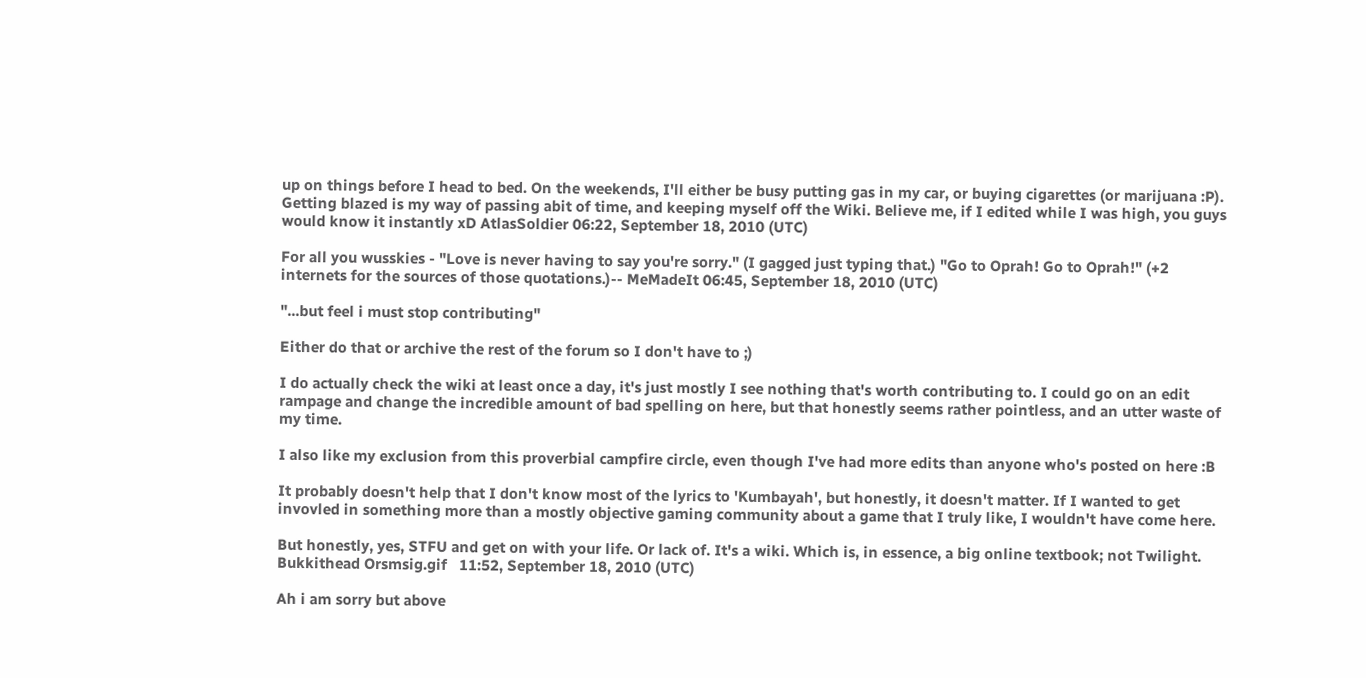up on things before I head to bed. On the weekends, I'll either be busy putting gas in my car, or buying cigarettes (or marijuana :P). Getting blazed is my way of passing abit of time, and keeping myself off the Wiki. Believe me, if I edited while I was high, you guys would know it instantly xD AtlasSoldier 06:22, September 18, 2010 (UTC)

For all you wusskies - "Love is never having to say you're sorry." (I gagged just typing that.) "Go to Oprah! Go to Oprah!" (+2 internets for the sources of those quotations.)-- MeMadeIt 06:45, September 18, 2010 (UTC)

"...but feel i must stop contributing"

Either do that or archive the rest of the forum so I don't have to ;)

I do actually check the wiki at least once a day, it's just mostly I see nothing that's worth contributing to. I could go on an edit rampage and change the incredible amount of bad spelling on here, but that honestly seems rather pointless, and an utter waste of my time.

I also like my exclusion from this proverbial campfire circle, even though I've had more edits than anyone who's posted on here :B

It probably doesn't help that I don't know most of the lyrics to 'Kumbayah', but honestly, it doesn't matter. If I wanted to get invovled in something more than a mostly objective gaming community about a game that I truly like, I wouldn't have come here.

But honestly, yes, STFU and get on with your life. Or lack of. It's a wiki. Which is, in essence, a big online textbook; not Twilight.   Bukkithead Orsmsig.gif   11:52, September 18, 2010 (UTC)

Ah i am sorry but above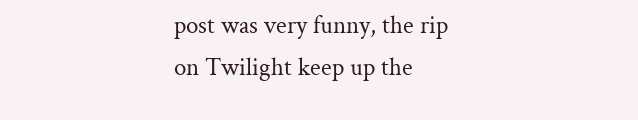post was very funny, the rip on Twilight keep up the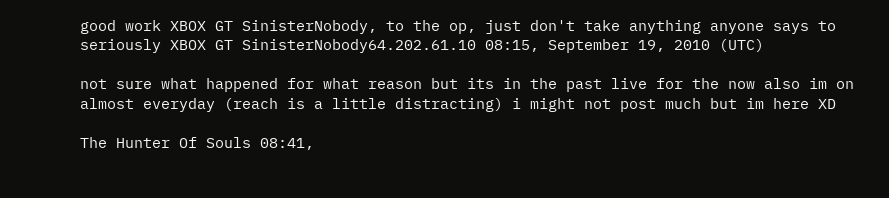good work XBOX GT SinisterNobody, to the op, just don't take anything anyone says to seriously XBOX GT SinisterNobody64.202.61.10 08:15, September 19, 2010 (UTC)

not sure what happened for what reason but its in the past live for the now also im on almost everyday (reach is a little distracting) i might not post much but im here XD

The Hunter Of Souls 08:41,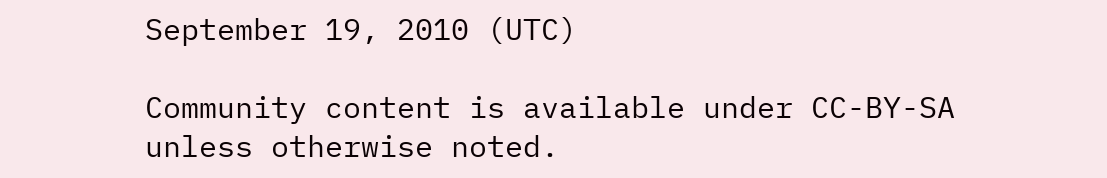September 19, 2010 (UTC)

Community content is available under CC-BY-SA unless otherwise noted.